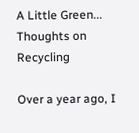A Little Green... Thoughts on Recycling

Over a year ago, I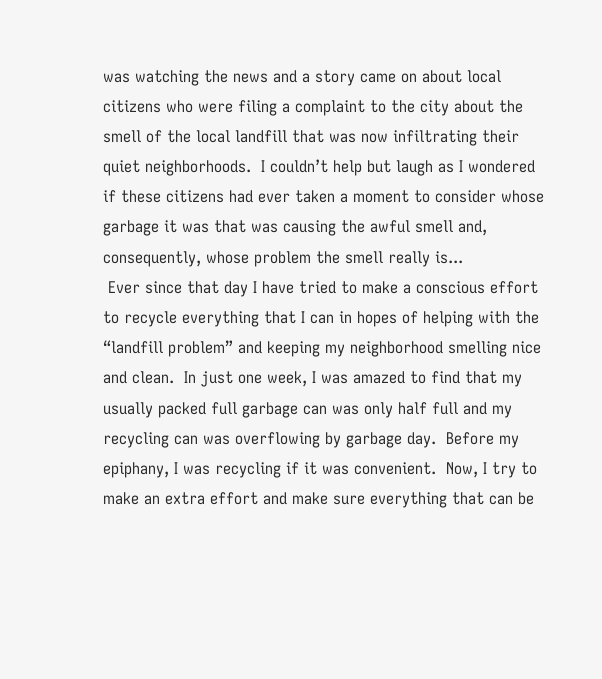was watching the news and a story came on about local citizens who were filing a complaint to the city about the smell of the local landfill that was now infiltrating their quiet neighborhoods.  I couldn’t help but laugh as I wondered if these citizens had ever taken a moment to consider whose garbage it was that was causing the awful smell and, consequently, whose problem the smell really is...
 Ever since that day I have tried to make a conscious effort to recycle everything that I can in hopes of helping with the “landfill problem” and keeping my neighborhood smelling nice and clean.  In just one week, I was amazed to find that my usually packed full garbage can was only half full and my recycling can was overflowing by garbage day.  Before my epiphany, I was recycling if it was convenient.  Now, I try to make an extra effort and make sure everything that can be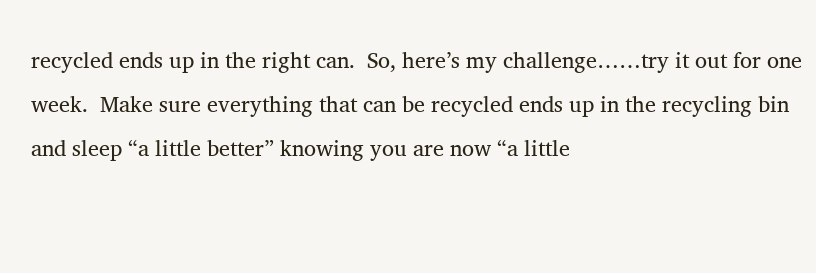recycled ends up in the right can.  So, here’s my challenge……try it out for one week.  Make sure everything that can be recycled ends up in the recycling bin and sleep “a little better” knowing you are now “a little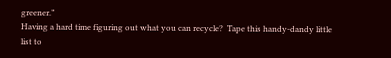greener.”
Having a hard time figuring out what you can recycle?  Tape this handy-dandy little list to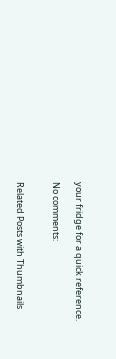your fridge for a quick reference.

No comments:


Related Posts with Thumbnails